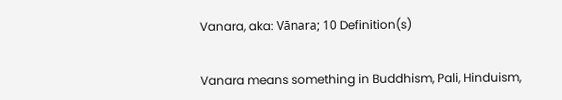Vanara, aka: Vānara; 10 Definition(s)


Vanara means something in Buddhism, Pali, Hinduism,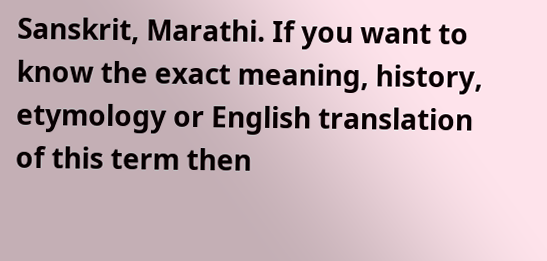Sanskrit, Marathi. If you want to know the exact meaning, history, etymology or English translation of this term then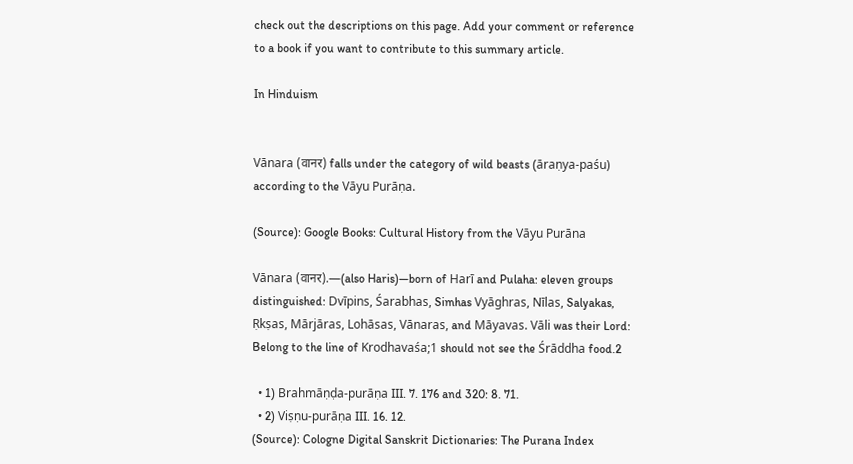check out the descriptions on this page. Add your comment or reference to a book if you want to contribute to this summary article.

In Hinduism


Vānara (वानर) falls under the category of wild beasts (āraṇya-paśu) according to the Vāyu Purāṇa.

(Source): Google Books: Cultural History from the Vāyu Purāna

Vānara (वानर).—(also Haris)—born of Harī and Pulaha: eleven groups distinguished: Dvīpins, Śarabhas, Simhas Vyāghras, Nīlas, Salyakas, Ṛkṣas, Mārjāras, Lohāsas, Vānaras, and Māyavas. Vāli was their Lord: Belong to the line of Krodhavaśa;1 should not see the Śrāddha food.2

  • 1) Brahmāṇḍa-purāṇa III. 7. 176 and 320: 8. 71.
  • 2) Viṣṇu-purāṇa III. 16. 12.
(Source): Cologne Digital Sanskrit Dictionaries: The Purana Index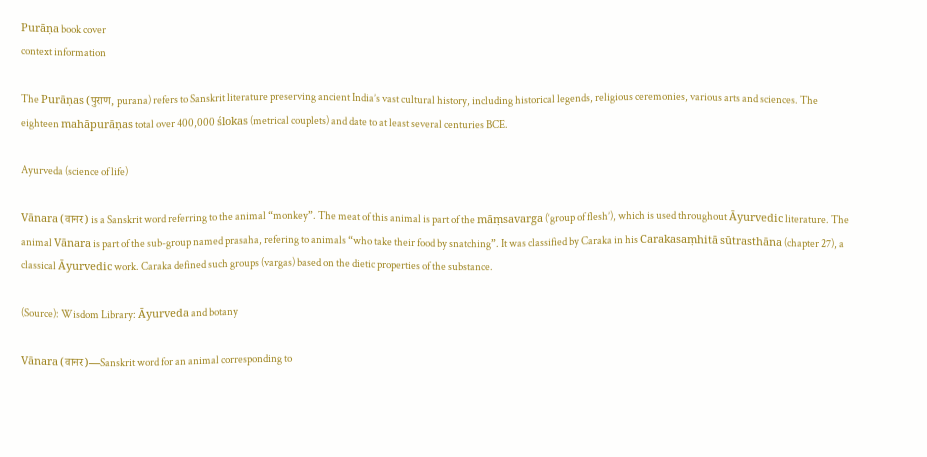Purāṇa book cover
context information

The Purāṇas (पुराण, purana) refers to Sanskrit literature preserving ancient India’s vast cultural history, including historical legends, religious ceremonies, various arts and sciences. The eighteen mahāpurāṇas total over 400,000 ślokas (metrical couplets) and date to at least several centuries BCE.

Ayurveda (science of life)

Vānara (वानर) is a Sanskrit word referring to the animal “monkey”. The meat of this animal is part of the māṃsavarga (‘group of flesh’), which is used throughout Āyurvedic literature. The animal Vānara is part of the sub-group named prasaha, refering to animals “who take their food by snatching”. It was classified by Caraka in his Carakasaṃhitā sūtrasthāna (chapter 27), a classical Āyurvedic work. Caraka defined such groups (vargas) based on the dietic properties of the substance.

(Source): Wisdom Library: Āyurveda and botany

Vānara (वानर)—Sanskrit word for an animal corresponding to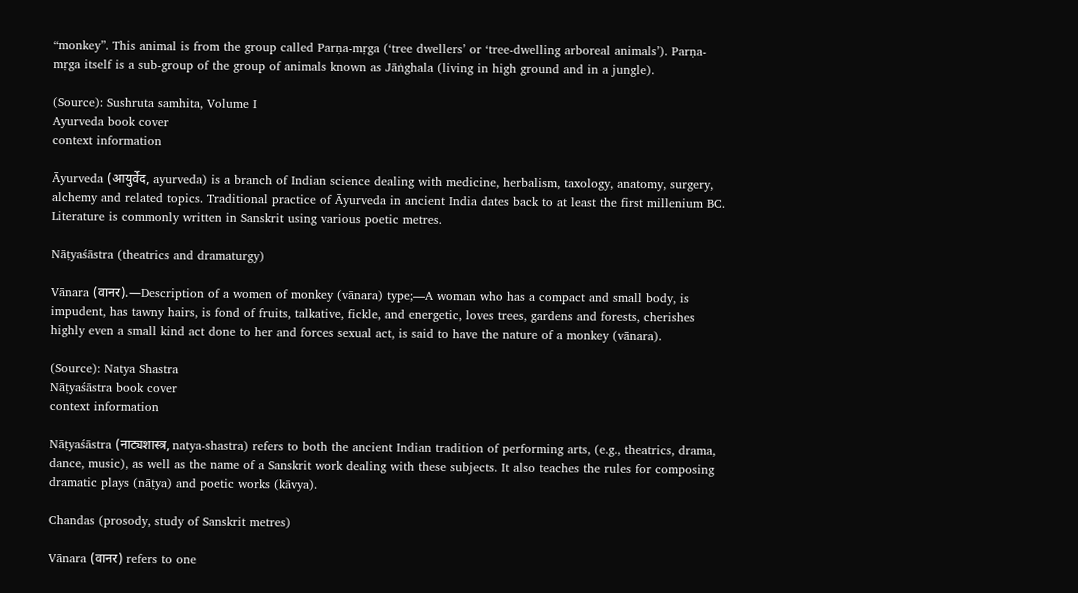“monkey”. This animal is from the group called Parṇa-mṛga (‘tree dwellers’ or ‘tree-dwelling arboreal animals’). Parṇa-mṛga itself is a sub-group of the group of animals known as Jāṅghala (living in high ground and in a jungle).

(Source): Sushruta samhita, Volume I
Ayurveda book cover
context information

Āyurveda (आयुर्वेद, ayurveda) is a branch of Indian science dealing with medicine, herbalism, taxology, anatomy, surgery, alchemy and related topics. Traditional practice of Āyurveda in ancient India dates back to at least the first millenium BC. Literature is commonly written in Sanskrit using various poetic metres.

Nāṭyaśāstra (theatrics and dramaturgy)

Vānara (वानर).—Description of a women of monkey (vānara) type;—A woman who has a compact and small body, is impudent, has tawny hairs, is fond of fruits, talkative, fickle, and energetic, loves trees, gardens and forests, cherishes highly even a small kind act done to her and forces sexual act, is said to have the nature of a monkey (vānara).

(Source): Natya Shastra
Nāṭyaśāstra book cover
context information

Nāṭyaśāstra (नाट्यशास्त्र, natya-shastra) refers to both the ancient Indian tradition of performing arts, (e.g., theatrics, drama, dance, music), as well as the name of a Sanskrit work dealing with these subjects. It also teaches the rules for composing dramatic plays (nāṭya) and poetic works (kāvya).

Chandas (prosody, study of Sanskrit metres)

Vānara (वानर) refers to one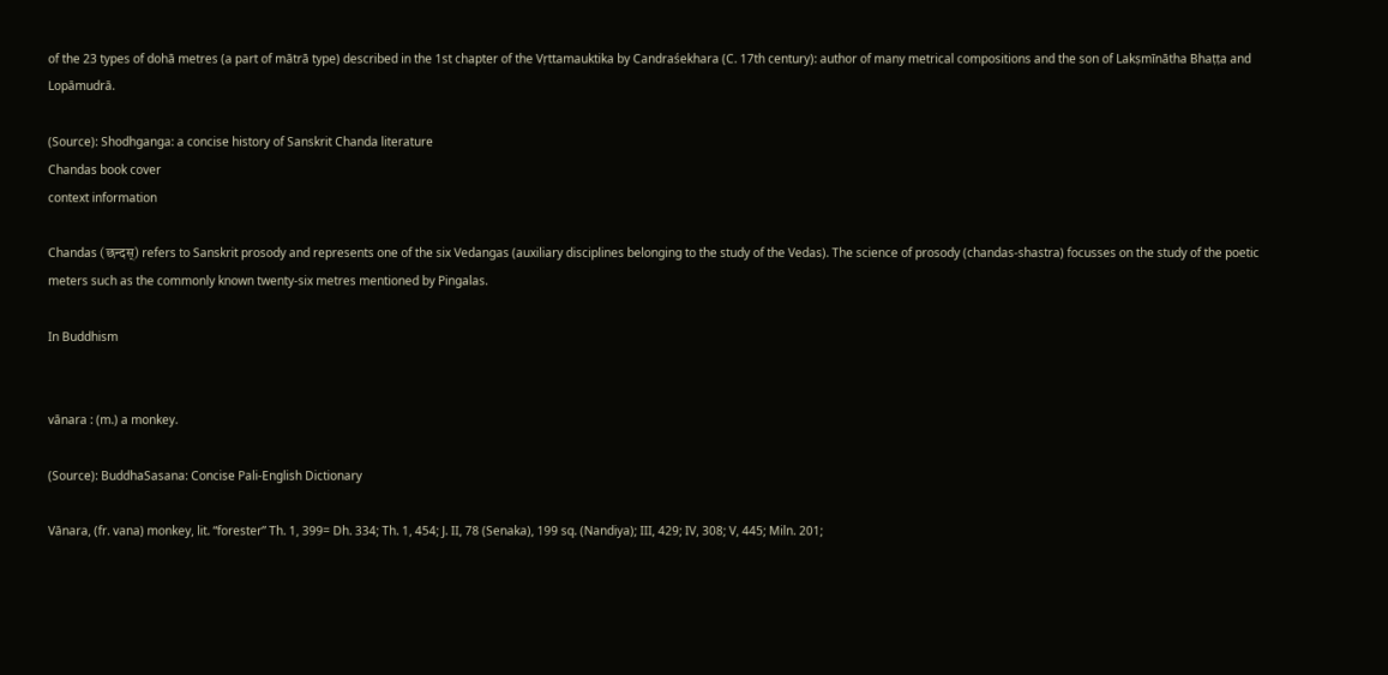of the 23 types of dohā metres (a part of mātrā type) described in the 1st chapter of the Vṛttamauktika by Candraśekhara (C. 17th century): author of many metrical compositions and the son of Lakṣmīnātha Bhaṭṭa and Lopāmudrā.

(Source): Shodhganga: a concise history of Sanskrit Chanda literature
Chandas book cover
context information

Chandas (छन्दस्) refers to Sanskrit prosody and represents one of the six Vedangas (auxiliary disciplines belonging to the study of the Vedas). The science of prosody (chandas-shastra) focusses on the study of the poetic meters such as the commonly known twenty-six metres mentioned by Pingalas.

In Buddhism


vānara : (m.) a monkey.

(Source): BuddhaSasana: Concise Pali-English Dictionary

Vānara, (fr. vana) monkey, lit. “forester” Th. 1, 399= Dh. 334; Th. 1, 454; J. II, 78 (Senaka), 199 sq. (Nandiya); III, 429; IV, 308; V, 445; Miln. 201;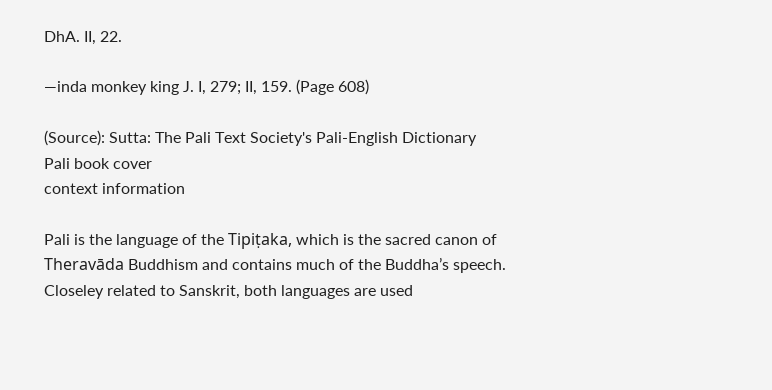DhA. II, 22.

—inda monkey king J. I, 279; II, 159. (Page 608)

(Source): Sutta: The Pali Text Society's Pali-English Dictionary
Pali book cover
context information

Pali is the language of the Tipiṭaka, which is the sacred canon of Theravāda Buddhism and contains much of the Buddha’s speech. Closeley related to Sanskrit, both languages are used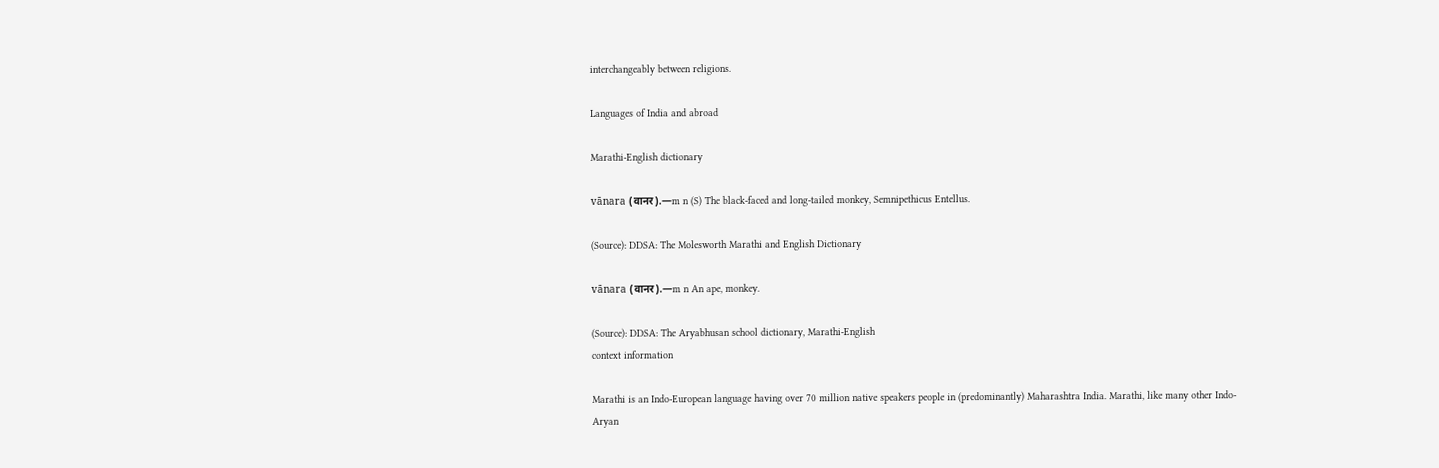interchangeably between religions.

Languages of India and abroad

Marathi-English dictionary

vānara (वानर).—m n (S) The black-faced and long-tailed monkey, Semnipethicus Entellus.

(Source): DDSA: The Molesworth Marathi and English Dictionary

vānara (वानर).—m n An ape, monkey.

(Source): DDSA: The Aryabhusan school dictionary, Marathi-English
context information

Marathi is an Indo-European language having over 70 million native speakers people in (predominantly) Maharashtra India. Marathi, like many other Indo-Aryan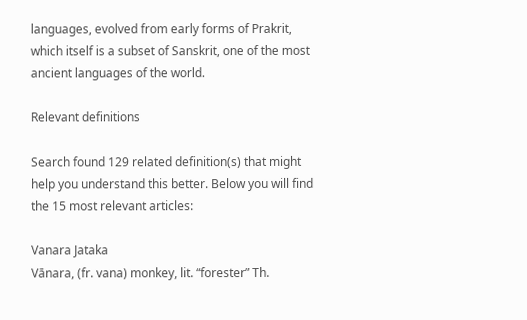languages, evolved from early forms of Prakrit, which itself is a subset of Sanskrit, one of the most ancient languages of the world.

Relevant definitions

Search found 129 related definition(s) that might help you understand this better. Below you will find the 15 most relevant articles:

Vanara Jataka
Vānara, (fr. vana) monkey, lit. “forester” Th.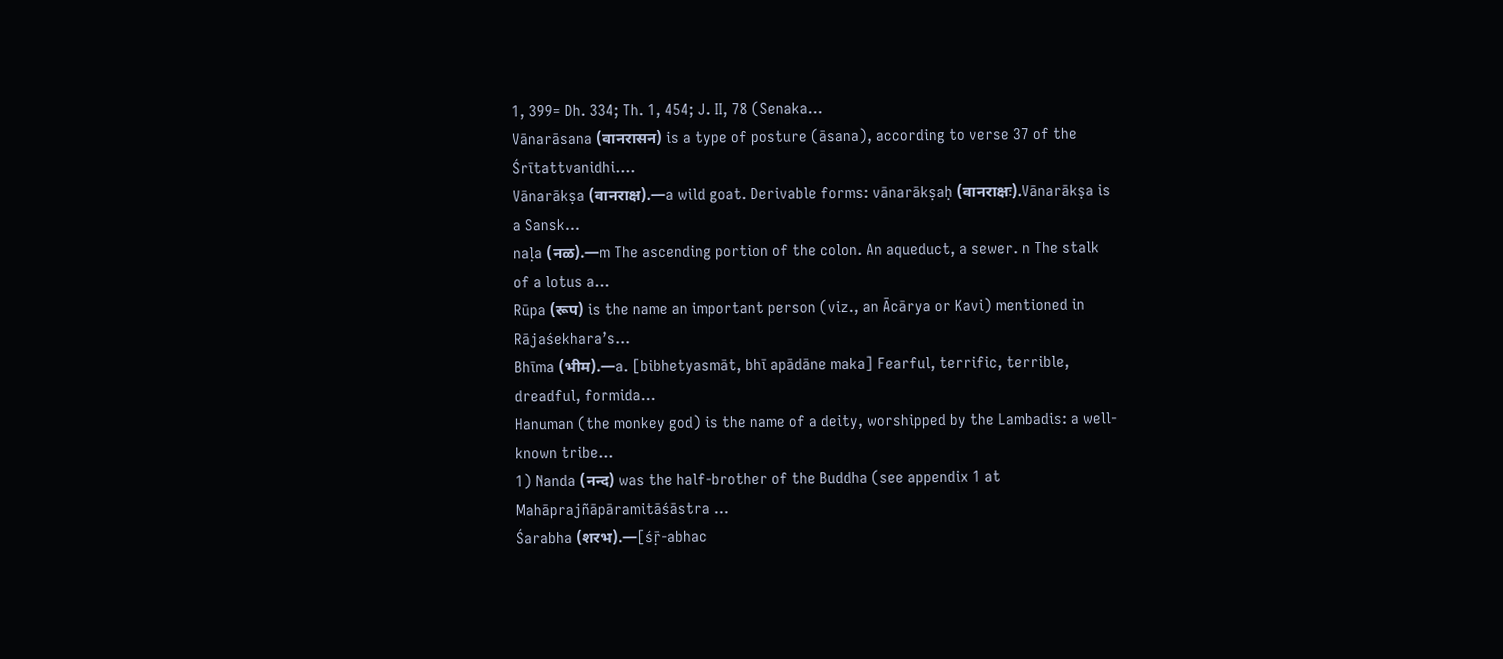1, 399= Dh. 334; Th. 1, 454; J. II, 78 (Senaka...
Vānarāsana (वानरासन) is a type of posture (āsana), according to verse 37 of the Śrītattvanidhi....
Vānarākṣa (वानराक्ष).—a wild goat. Derivable forms: vānarākṣaḥ (वानराक्षः).Vānarākṣa is a Sansk...
naḷa (नळ).—m The ascending portion of the colon. An aqueduct, a sewer. n The stalk of a lotus a...
Rūpa (रूप) is the name an important person (viz., an Ācārya or Kavi) mentioned in Rājaśekhara’s...
Bhīma (भीम).—a. [bibhetyasmāt, bhī apādāne maka] Fearful, terrific, terrible, dreadful, formida...
Hanuman (the monkey god) is the name of a deity, worshipped by the Lambadis: a well-known tribe...
1) Nanda (नन्द) was the half-brother of the Buddha (see appendix 1 at Mahāprajñāpāramitāśāstra ...
Śarabha (शरभ).—[śṝ-abhac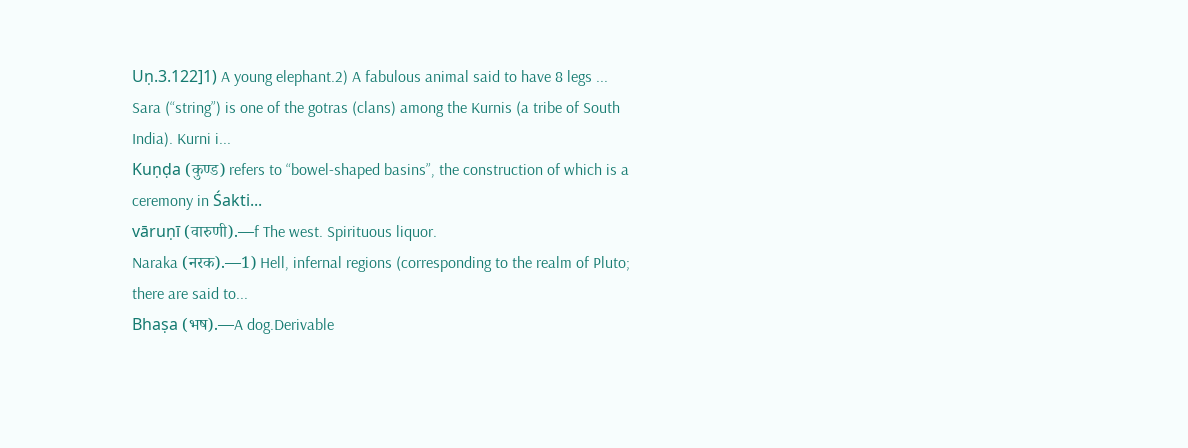Uṇ.3.122]1) A young elephant.2) A fabulous animal said to have 8 legs ...
Sara (“string”) is one of the gotras (clans) among the Kurnis (a tribe of South India). Kurni i...
Kuṇḍa (कुण्ड) refers to “bowel-shaped basins”, the construction of which is a ceremony in Śakti...
vāruṇī (वारुणी).—f The west. Spirituous liquor.
Naraka (नरक).—1) Hell, infernal regions (corresponding to the realm of Pluto; there are said to...
Bhaṣa (भष).—A dog.Derivable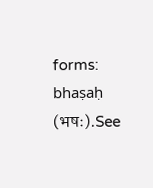forms: bhaṣaḥ (भषः).See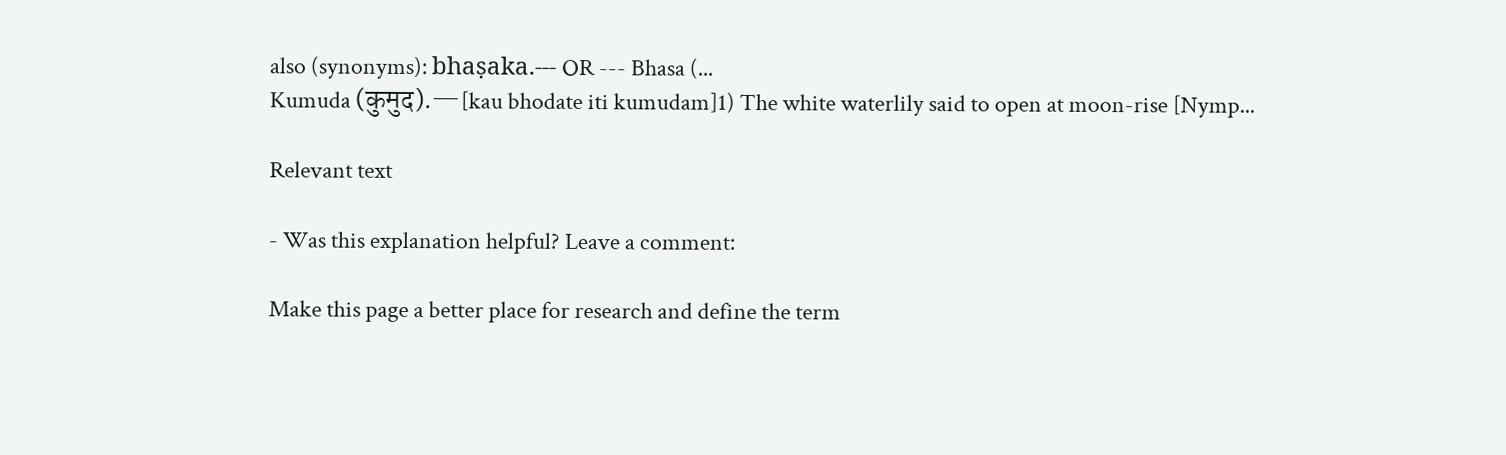also (synonyms): bhaṣaka.--- OR --- Bhasa (...
Kumuda (कुमुद).—[kau bhodate iti kumudam]1) The white waterlily said to open at moon-rise [Nymp...

Relevant text

- Was this explanation helpful? Leave a comment:

Make this page a better place for research and define the term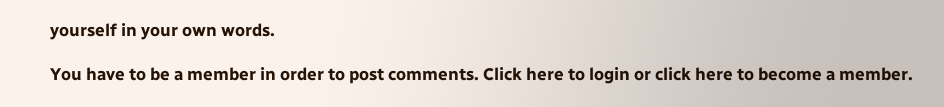yourself in your own words.

You have to be a member in order to post comments. Click here to login or click here to become a member.